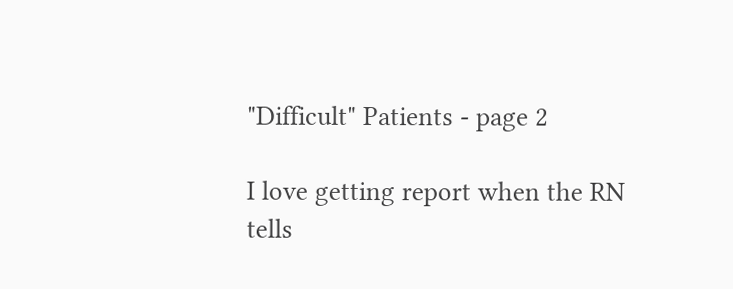"Difficult" Patients - page 2

I love getting report when the RN tells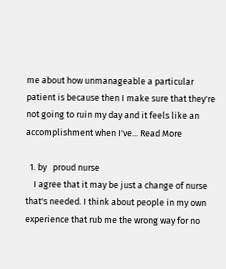me about how unmanageable a particular patient is because then I make sure that they're not going to ruin my day and it feels like an accomplishment when I've... Read More

  1. by   proud nurse
    I agree that it may be just a change of nurse that's needed. I think about people in my own experience that rub me the wrong way for no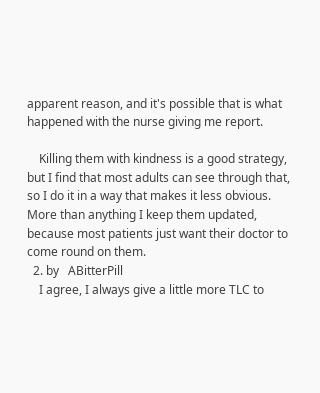apparent reason, and it's possible that is what happened with the nurse giving me report.

    Killing them with kindness is a good strategy, but I find that most adults can see through that, so I do it in a way that makes it less obvious. More than anything I keep them updated, because most patients just want their doctor to come round on them.
  2. by   ABitterPill
    I agree, I always give a little more TLC to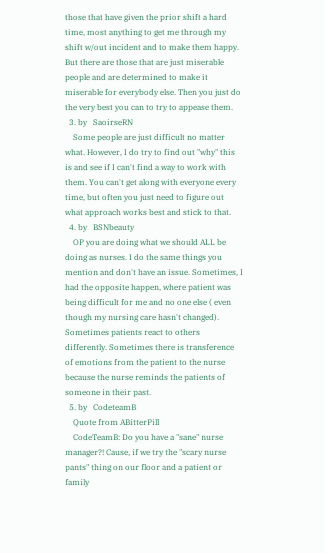those that have given the prior shift a hard time, most anything to get me through my shift w/out incident and to make them happy. But there are those that are just miserable people and are determined to make it miserable for everybody else. Then you just do the very best you can to try to appease them.
  3. by   SaoirseRN
    Some people are just difficult no matter what. However, I do try to find out "why" this is and see if I can't find a way to work with them. You can't get along with everyone every time, but often you just need to figure out what approach works best and stick to that.
  4. by   BSNbeauty
    OP you are doing what we should ALL be doing as nurses. I do the same things you mention and don't have an issue. Sometimes, I had the opposite happen, where patient was being difficult for me and no one else ( even though my nursing care hasn't changed). Sometimes patients react to others differently. Sometimes there is transference of emotions from the patient to the nurse because the nurse reminds the patients of someone in their past.
  5. by   CodeteamB
    Quote from ABitterPill
    CodeTeamB: Do you have a "sane" nurse manager?! Cause, if we try the "scary nurse pants" thing on our floor and a patient or family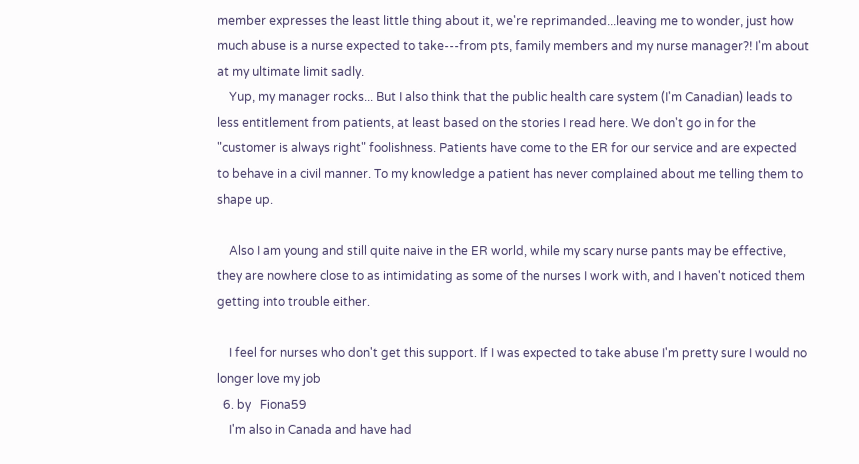member expresses the least little thing about it, we're reprimanded...leaving me to wonder, just how much abuse is a nurse expected to take---from pts, family members and my nurse manager?! I'm about at my ultimate limit sadly.
    Yup, my manager rocks... But I also think that the public health care system (I'm Canadian) leads to less entitlement from patients, at least based on the stories I read here. We don't go in for the "customer is always right" foolishness. Patients have come to the ER for our service and are expected to behave in a civil manner. To my knowledge a patient has never complained about me telling them to shape up.

    Also I am young and still quite naive in the ER world, while my scary nurse pants may be effective, they are nowhere close to as intimidating as some of the nurses I work with, and I haven't noticed them getting into trouble either.

    I feel for nurses who don't get this support. If I was expected to take abuse I'm pretty sure I would no longer love my job
  6. by   Fiona59
    I'm also in Canada and have had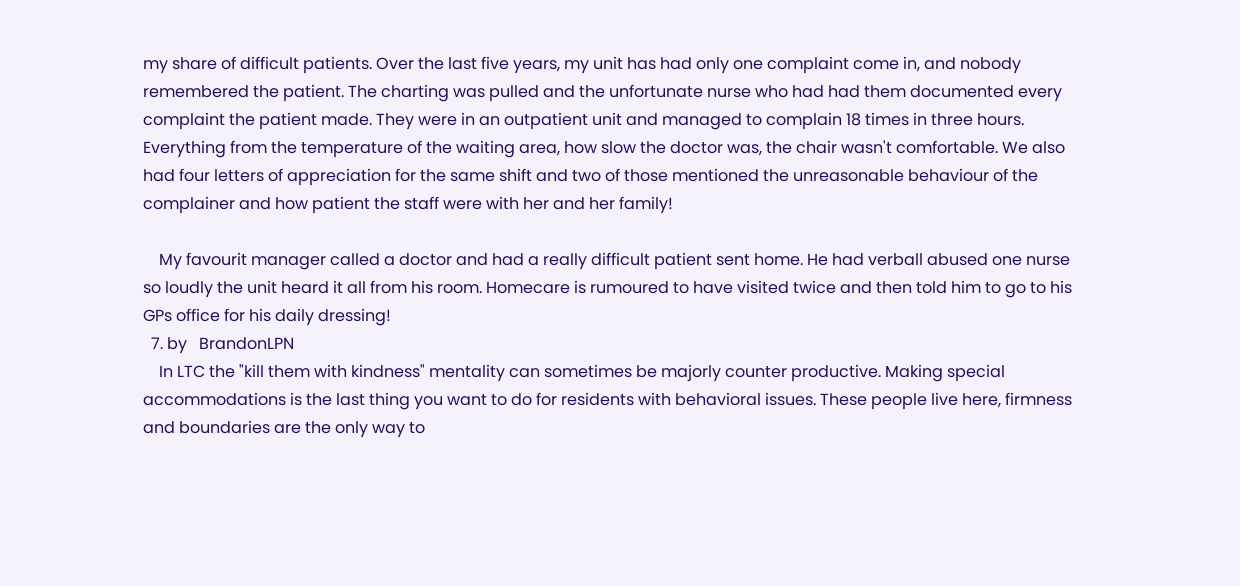my share of difficult patients. Over the last five years, my unit has had only one complaint come in, and nobody remembered the patient. The charting was pulled and the unfortunate nurse who had had them documented every complaint the patient made. They were in an outpatient unit and managed to complain 18 times in three hours. Everything from the temperature of the waiting area, how slow the doctor was, the chair wasn't comfortable. We also had four letters of appreciation for the same shift and two of those mentioned the unreasonable behaviour of the complainer and how patient the staff were with her and her family!

    My favourit manager called a doctor and had a really difficult patient sent home. He had verball abused one nurse so loudly the unit heard it all from his room. Homecare is rumoured to have visited twice and then told him to go to his GPs office for his daily dressing!
  7. by   BrandonLPN
    In LTC the "kill them with kindness" mentality can sometimes be majorly counter productive. Making special accommodations is the last thing you want to do for residents with behavioral issues. These people live here, firmness and boundaries are the only way to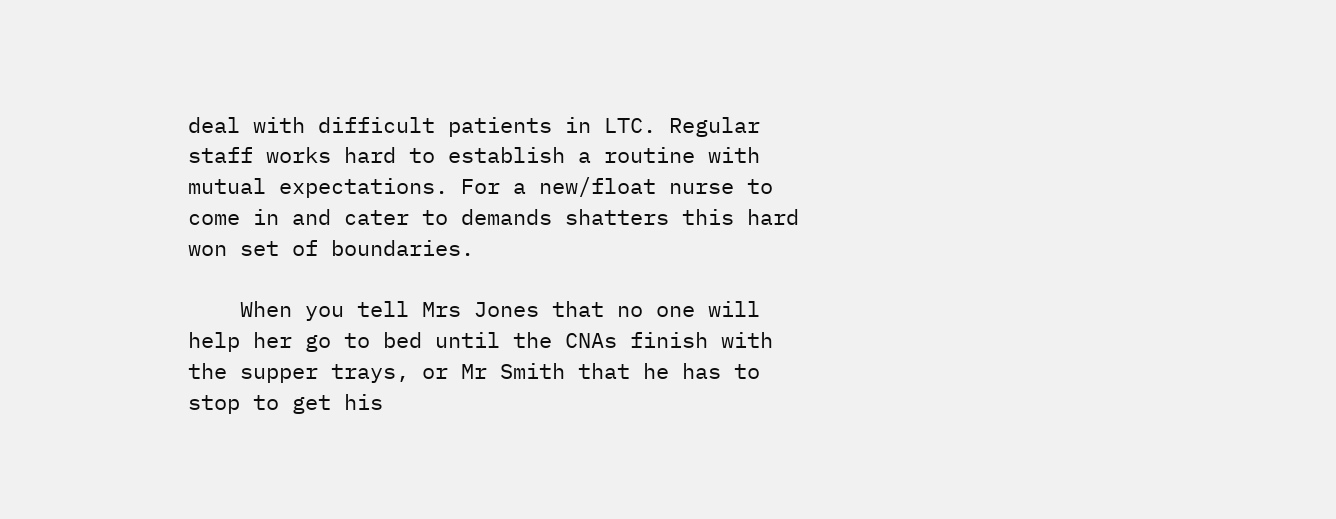deal with difficult patients in LTC. Regular staff works hard to establish a routine with mutual expectations. For a new/float nurse to come in and cater to demands shatters this hard won set of boundaries.

    When you tell Mrs Jones that no one will help her go to bed until the CNAs finish with the supper trays, or Mr Smith that he has to stop to get his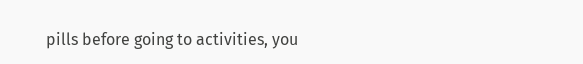pills before going to activities, you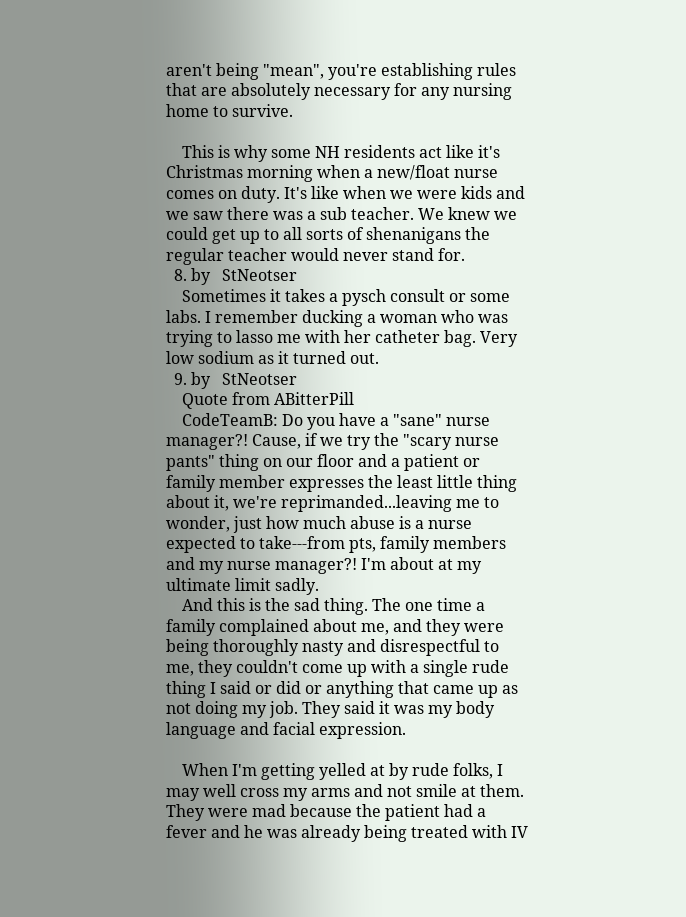aren't being "mean", you're establishing rules that are absolutely necessary for any nursing home to survive.

    This is why some NH residents act like it's Christmas morning when a new/float nurse comes on duty. It's like when we were kids and we saw there was a sub teacher. We knew we could get up to all sorts of shenanigans the regular teacher would never stand for.
  8. by   StNeotser
    Sometimes it takes a pysch consult or some labs. I remember ducking a woman who was trying to lasso me with her catheter bag. Very low sodium as it turned out.
  9. by   StNeotser
    Quote from ABitterPill
    CodeTeamB: Do you have a "sane" nurse manager?! Cause, if we try the "scary nurse pants" thing on our floor and a patient or family member expresses the least little thing about it, we're reprimanded...leaving me to wonder, just how much abuse is a nurse expected to take---from pts, family members and my nurse manager?! I'm about at my ultimate limit sadly.
    And this is the sad thing. The one time a family complained about me, and they were being thoroughly nasty and disrespectful to me, they couldn't come up with a single rude thing I said or did or anything that came up as not doing my job. They said it was my body language and facial expression.

    When I'm getting yelled at by rude folks, I may well cross my arms and not smile at them. They were mad because the patient had a fever and he was already being treated with IV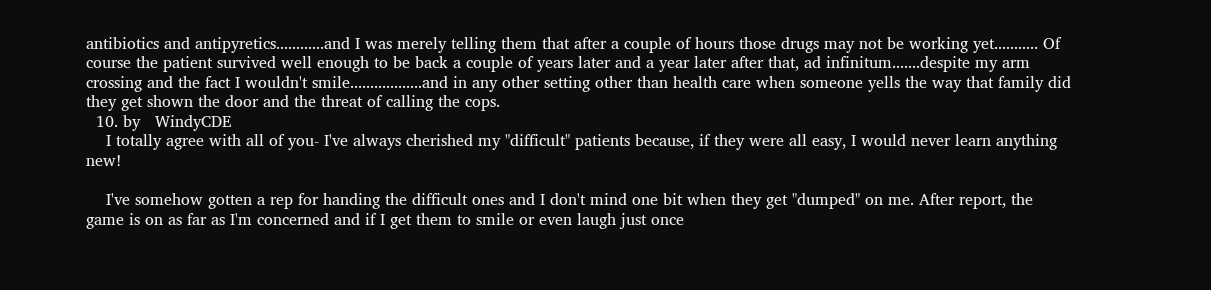antibiotics and antipyretics............and I was merely telling them that after a couple of hours those drugs may not be working yet........... Of course the patient survived well enough to be back a couple of years later and a year later after that, ad infinitum.......despite my arm crossing and the fact I wouldn't smile..................and in any other setting other than health care when someone yells the way that family did they get shown the door and the threat of calling the cops.
  10. by   WindyCDE
    I totally agree with all of you- I've always cherished my "difficult" patients because, if they were all easy, I would never learn anything new!

    I've somehow gotten a rep for handing the difficult ones and I don't mind one bit when they get "dumped" on me. After report, the game is on as far as I'm concerned and if I get them to smile or even laugh just once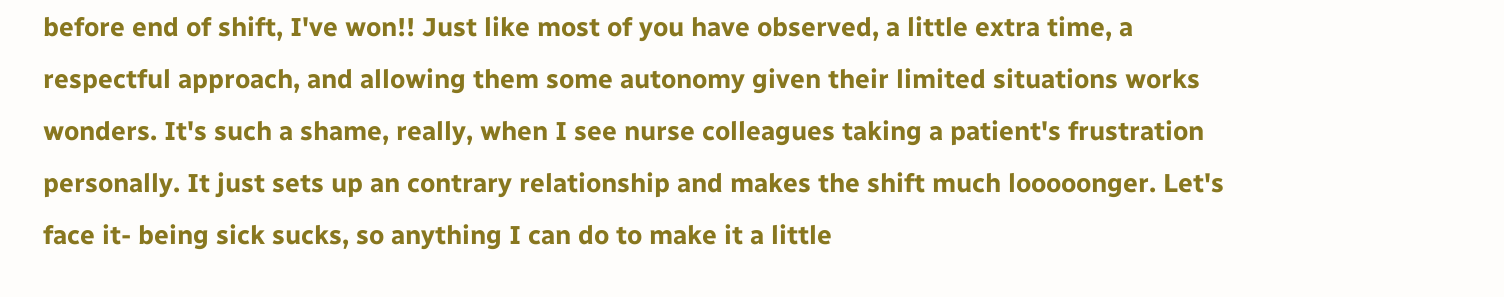before end of shift, I've won!! Just like most of you have observed, a little extra time, a respectful approach, and allowing them some autonomy given their limited situations works wonders. It's such a shame, really, when I see nurse colleagues taking a patient's frustration personally. It just sets up an contrary relationship and makes the shift much looooonger. Let's face it- being sick sucks, so anything I can do to make it a little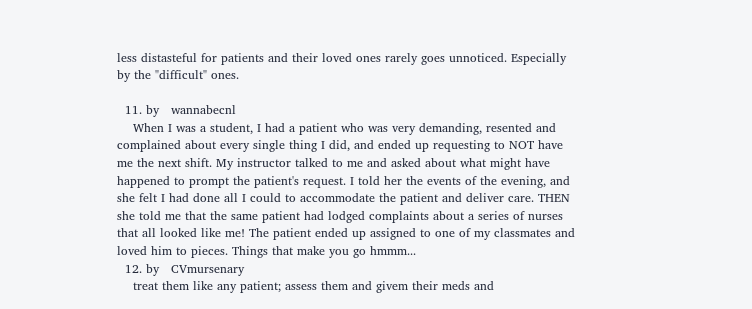less distasteful for patients and their loved ones rarely goes unnoticed. Especially by the "difficult" ones.

  11. by   wannabecnl
    When I was a student, I had a patient who was very demanding, resented and complained about every single thing I did, and ended up requesting to NOT have me the next shift. My instructor talked to me and asked about what might have happened to prompt the patient's request. I told her the events of the evening, and she felt I had done all I could to accommodate the patient and deliver care. THEN she told me that the same patient had lodged complaints about a series of nurses that all looked like me! The patient ended up assigned to one of my classmates and loved him to pieces. Things that make you go hmmm...
  12. by   CVmursenary
    treat them like any patient; assess them and givem their meds and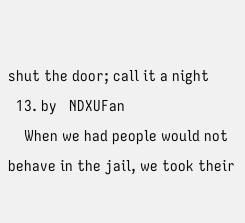shut the door; call it a night
  13. by   NDXUFan
    When we had people would not behave in the jail, we took their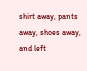shirt away, pants away, shoes away, and left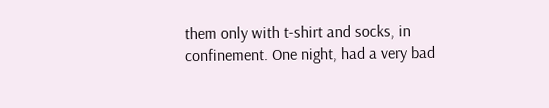them only with t-shirt and socks, in confinement. One night, had a very bad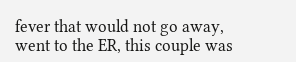fever that would not go away, went to the ER, this couple was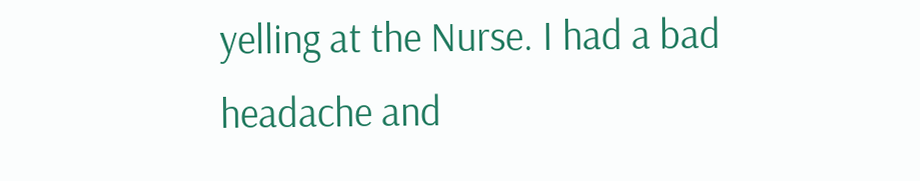yelling at the Nurse. I had a bad headache and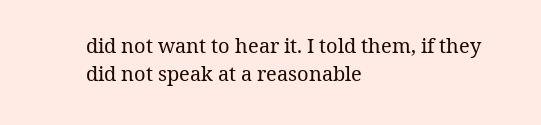did not want to hear it. I told them, if they did not speak at a reasonable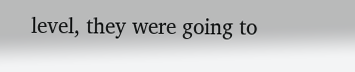level, they were going to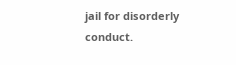jail for disorderly conduct.